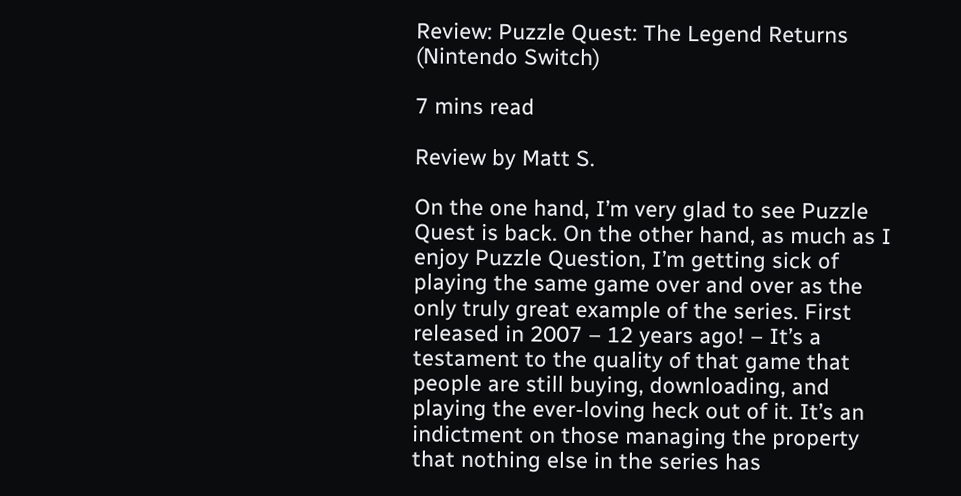Review: Puzzle Quest: The Legend Returns (Nintendo Switch)

7 mins read

Review by Matt S.

On the one hand, I’m very glad to see Puzzle Quest is back. On the other hand, as much as I enjoy Puzzle Question, I’m getting sick of playing the same game over and over as the only truly great example of the series. First released in 2007 – 12 years ago! – It’s a testament to the quality of that game that people are still buying, downloading, and playing the ever-loving heck out of it. It’s an indictment on those managing the property that nothing else in the series has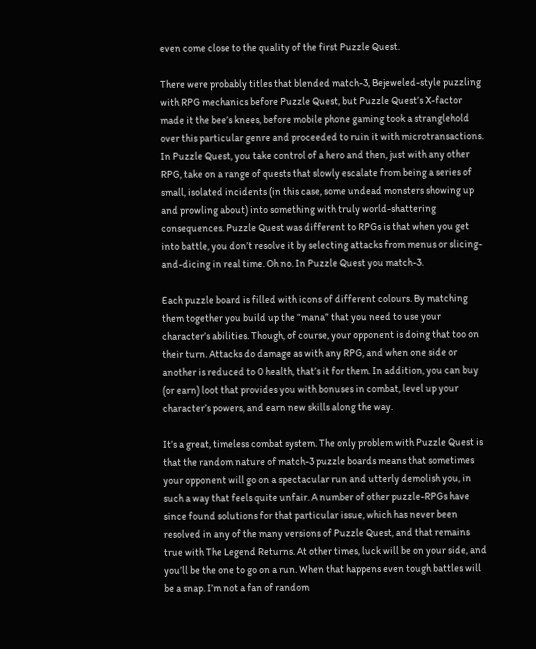even come close to the quality of the first Puzzle Quest.

There were probably titles that blended match-3, Bejeweled-style puzzling with RPG mechanics before Puzzle Quest, but Puzzle Quest’s X-factor made it the bee’s knees, before mobile phone gaming took a stranglehold over this particular genre and proceeded to ruin it with microtransactions. In Puzzle Quest, you take control of a hero and then, just with any other RPG, take on a range of quests that slowly escalate from being a series of small, isolated incidents (in this case, some undead monsters showing up and prowling about) into something with truly world-shattering consequences. Puzzle Quest was different to RPGs is that when you get into battle, you don’t resolve it by selecting attacks from menus or slicing-and-dicing in real time. Oh no. In Puzzle Quest you match-3.

Each puzzle board is filled with icons of different colours. By matching them together you build up the “mana” that you need to use your character’s abilities. Though, of course, your opponent is doing that too on their turn. Attacks do damage as with any RPG, and when one side or another is reduced to 0 health, that’s it for them. In addition, you can buy (or earn) loot that provides you with bonuses in combat, level up your character’s powers, and earn new skills along the way.

It’s a great, timeless combat system. The only problem with Puzzle Quest is that the random nature of match-3 puzzle boards means that sometimes your opponent will go on a spectacular run and utterly demolish you, in such a way that feels quite unfair. A number of other puzzle-RPGs have since found solutions for that particular issue, which has never been resolved in any of the many versions of Puzzle Quest, and that remains true with The Legend Returns. At other times, luck will be on your side, and you’ll be the one to go on a run. When that happens even tough battles will be a snap. I’m not a fan of random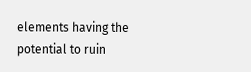elements having the potential to ruin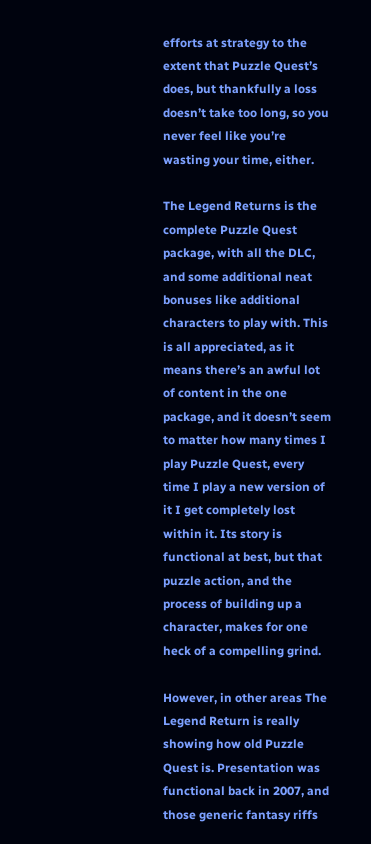efforts at strategy to the extent that Puzzle Quest’s does, but thankfully a loss doesn’t take too long, so you never feel like you’re wasting your time, either.

The Legend Returns is the complete Puzzle Quest package, with all the DLC, and some additional neat bonuses like additional characters to play with. This is all appreciated, as it means there’s an awful lot of content in the one package, and it doesn’t seem to matter how many times I play Puzzle Quest, every time I play a new version of it I get completely lost within it. Its story is functional at best, but that puzzle action, and the process of building up a character, makes for one heck of a compelling grind.

However, in other areas The Legend Return is really showing how old Puzzle Quest is. Presentation was functional back in 2007, and those generic fantasy riffs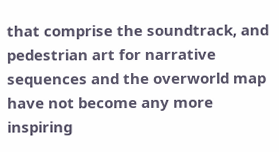that comprise the soundtrack, and pedestrian art for narrative sequences and the overworld map have not become any more inspiring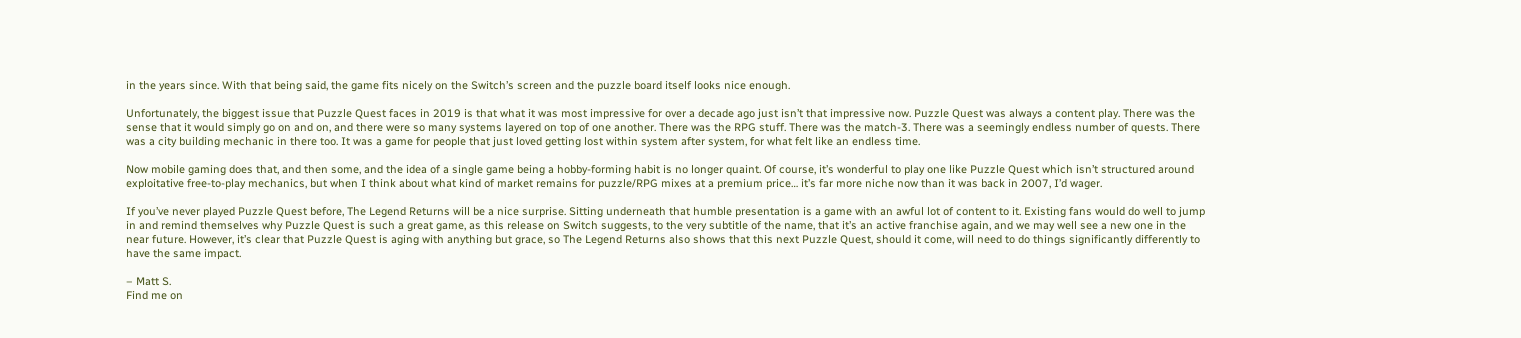in the years since. With that being said, the game fits nicely on the Switch’s screen and the puzzle board itself looks nice enough.

Unfortunately, the biggest issue that Puzzle Quest faces in 2019 is that what it was most impressive for over a decade ago just isn’t that impressive now. Puzzle Quest was always a content play. There was the sense that it would simply go on and on, and there were so many systems layered on top of one another. There was the RPG stuff. There was the match-3. There was a seemingly endless number of quests. There was a city building mechanic in there too. It was a game for people that just loved getting lost within system after system, for what felt like an endless time.

Now mobile gaming does that, and then some, and the idea of a single game being a hobby-forming habit is no longer quaint. Of course, it’s wonderful to play one like Puzzle Quest which isn’t structured around exploitative free-to-play mechanics, but when I think about what kind of market remains for puzzle/RPG mixes at a premium price… it’s far more niche now than it was back in 2007, I’d wager.

If you’ve never played Puzzle Quest before, The Legend Returns will be a nice surprise. Sitting underneath that humble presentation is a game with an awful lot of content to it. Existing fans would do well to jump in and remind themselves why Puzzle Quest is such a great game, as this release on Switch suggests, to the very subtitle of the name, that it’s an active franchise again, and we may well see a new one in the near future. However, it’s clear that Puzzle Quest is aging with anything but grace, so The Legend Returns also shows that this next Puzzle Quest, should it come, will need to do things significantly differently to have the same impact.

– Matt S.
Find me on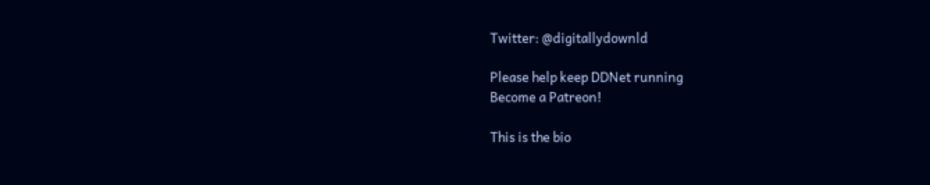Twitter: @digitallydownld

Please help keep DDNet running
Become a Patreon!

This is the bio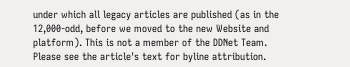under which all legacy articles are published (as in the 12,000-odd, before we moved to the new Website and platform). This is not a member of the DDNet Team. Please see the article's text for byline attribution.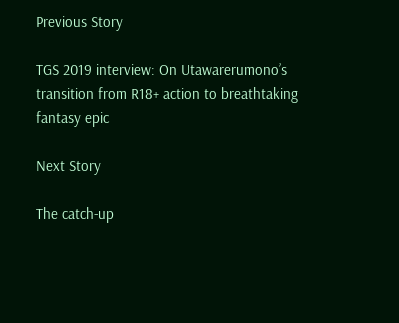Previous Story

TGS 2019 interview: On Utawarerumono’s transition from R18+ action to breathtaking fantasy epic

Next Story

The catch-up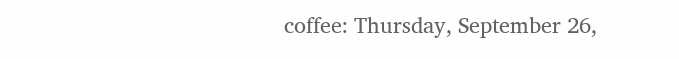coffee: Thursday, September 26,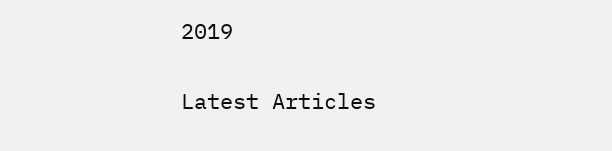2019

Latest Articles